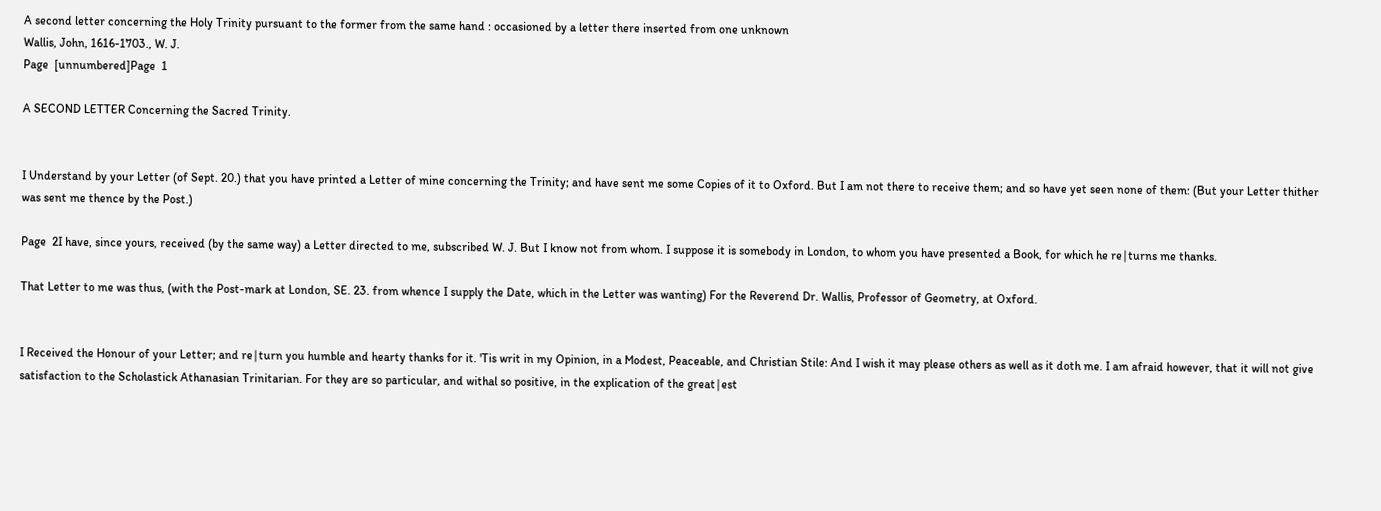A second letter concerning the Holy Trinity pursuant to the former from the same hand : occasioned by a letter there inserted from one unknown
Wallis, John, 1616-1703., W. J.
Page  [unnumbered]Page  1

A SECOND LETTER Concerning the Sacred Trinity.


I Understand by your Letter (of Sept. 20.) that you have printed a Letter of mine concerning the Trinity; and have sent me some Copies of it to Oxford. But I am not there to receive them; and so have yet seen none of them: (But your Letter thither was sent me thence by the Post.)

Page  2I have, since yours, received (by the same way) a Letter directed to me, subscribed W. J. But I know not from whom. I suppose it is somebody in London, to whom you have presented a Book, for which he re∣turns me thanks.

That Letter to me was thus, (with the Post-mark at London, SE. 23. from whence I supply the Date, which in the Letter was wanting) For the Reverend Dr. Wallis, Professor of Geometry, at Oxford.


I Received the Honour of your Letter; and re∣turn you humble and hearty thanks for it. 'Tis writ in my Opinion, in a Modest, Peaceable, and Christian Stile: And I wish it may please others as well as it doth me. I am afraid however, that it will not give satisfaction to the Scholastick Athanasian Trinitarian. For they are so particular, and withal so positive, in the explication of the great∣est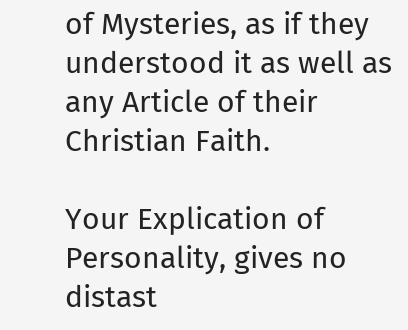of Mysteries, as if they understood it as well as any Article of their Christian Faith.

Your Explication of Personality, gives no distast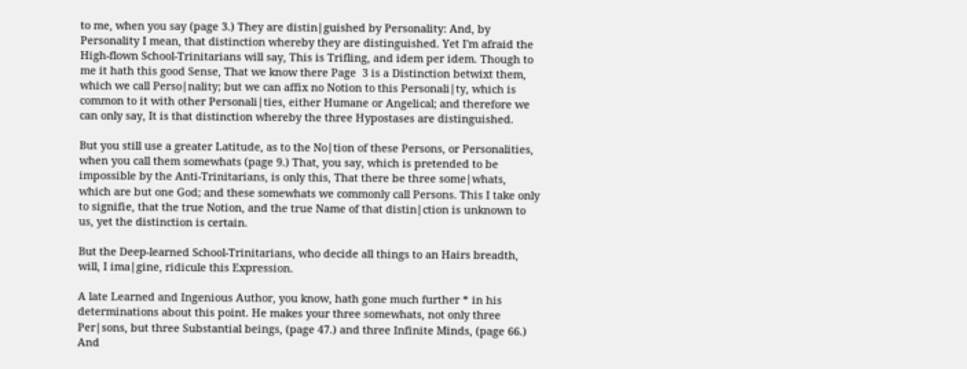to me, when you say (page 3.) They are distin∣guished by Personality: And, by Personality I mean, that distinction whereby they are distinguished. Yet I'm afraid the High-flown School-Trinitarians will say, This is Trifling, and idem per idem. Though to me it hath this good Sense, That we know there Page  3 is a Distinction betwixt them, which we call Perso∣nality; but we can affix no Notion to this Personali∣ty, which is common to it with other Personali∣ties, either Humane or Angelical; and therefore we can only say, It is that distinction whereby the three Hypostases are distinguished.

But you still use a greater Latitude, as to the No∣tion of these Persons, or Personalities, when you call them somewhats (page 9.) That, you say, which is pretended to be impossible by the Anti-Trinitarians, is only this, That there be three some∣whats, which are but one God; and these somewhats we commonly call Persons. This I take only to signifie, that the true Notion, and the true Name of that distin∣ction is unknown to us, yet the distinction is certain.

But the Deep-learned School-Trinitarians, who decide all things to an Hairs breadth, will, I ima∣gine, ridicule this Expression.

A late Learned and Ingenious Author, you know, hath gone much further * in his determinations about this point. He makes your three somewhats, not only three Per∣sons, but three Substantial beings, (page 47.) and three Infinite Minds, (page 66.) And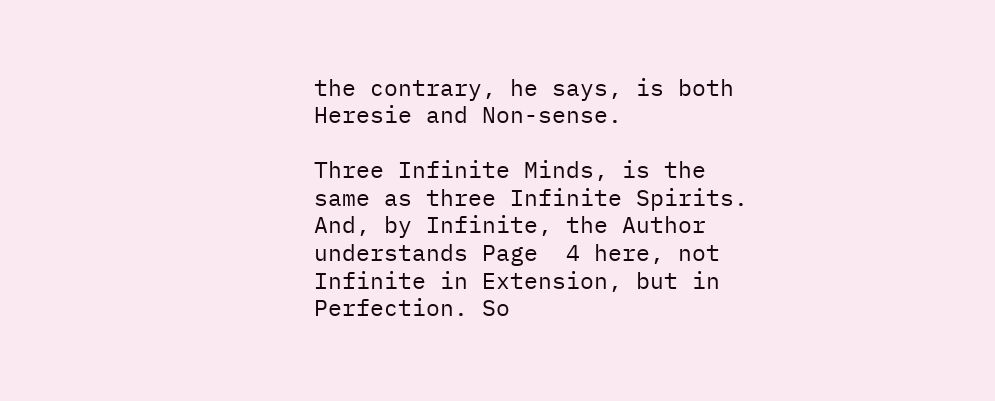the contrary, he says, is both Heresie and Non-sense.

Three Infinite Minds, is the same as three Infinite Spirits. And, by Infinite, the Author understands Page  4 here, not Infinite in Extension, but in Perfection. So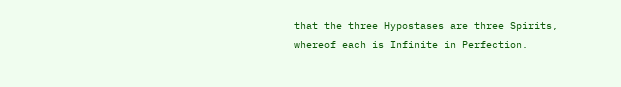that the three Hypostases are three Spirits, whereof each is Infinite in Perfection.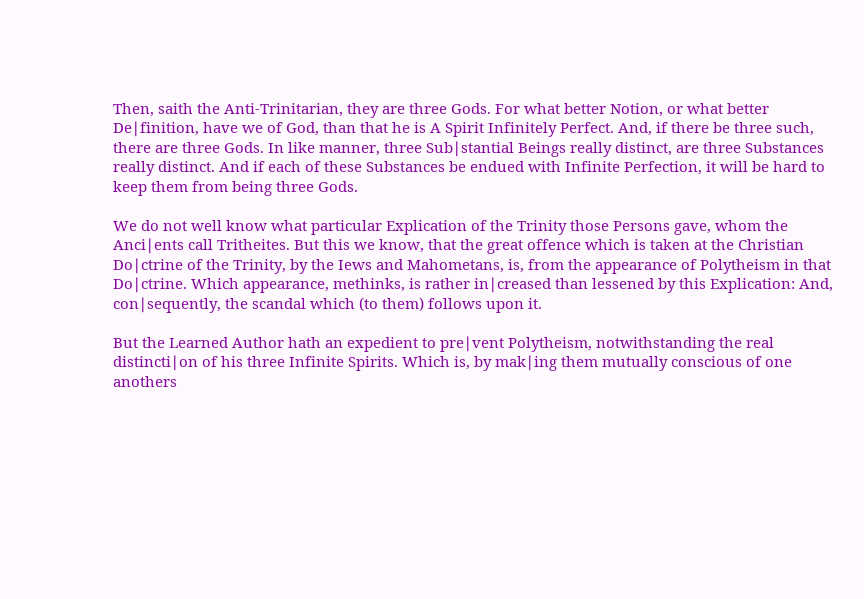Then, saith the Anti-Trinitarian, they are three Gods. For what better Notion, or what better De∣finition, have we of God, than that he is A Spirit Infinitely Perfect. And, if there be three such, there are three Gods. In like manner, three Sub∣stantial Beings really distinct, are three Substances really distinct. And if each of these Substances be endued with Infinite Perfection, it will be hard to keep them from being three Gods.

We do not well know what particular Explication of the Trinity those Persons gave, whom the Anci∣ents call Tritheites. But this we know, that the great offence which is taken at the Christian Do∣ctrine of the Trinity, by the Iews and Mahometans, is, from the appearance of Polytheism in that Do∣ctrine. Which appearance, methinks, is rather in∣creased than lessened by this Explication: And, con∣sequently, the scandal which (to them) follows upon it.

But the Learned Author hath an expedient to pre∣vent Polytheism, notwithstanding the real distincti∣on of his three Infinite Spirits. Which is, by mak∣ing them mutually conscious of one anothers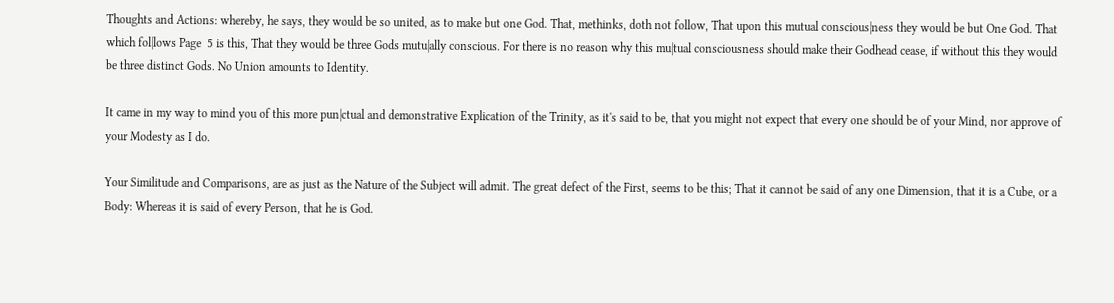Thoughts and Actions: whereby, he says, they would be so united, as to make but one God. That, methinks, doth not follow, That upon this mutual conscious∣ness they would be but One God. That which fol∣lows Page  5 is this, That they would be three Gods mutu∣ally conscious. For there is no reason why this mu∣tual consciousness should make their Godhead cease, if without this they would be three distinct Gods. No Union amounts to Identity.

It came in my way to mind you of this more pun∣ctual and demonstrative Explication of the Trinity, as it's said to be, that you might not expect that every one should be of your Mind, nor approve of your Modesty as I do.

Your Similitude and Comparisons, are as just as the Nature of the Subject will admit. The great defect of the First, seems to be this; That it cannot be said of any one Dimension, that it is a Cube, or a Body: Whereas it is said of every Person, that he is God.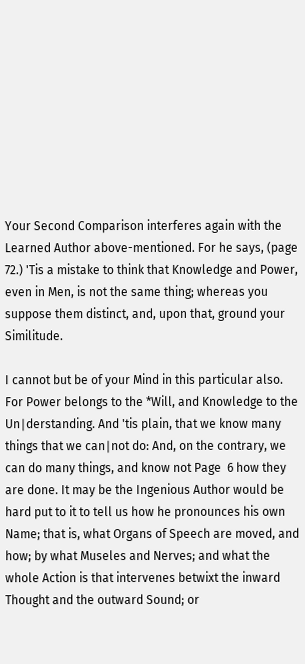Your Second Comparison interferes again with the Learned Author above-mentioned. For he says, (page 72.) 'Tis a mistake to think that Knowledge and Power, even in Men, is not the same thing; whereas you suppose them distinct, and, upon that, ground your Similitude.

I cannot but be of your Mind in this particular also. For Power belongs to the *Will, and Knowledge to the Un∣derstanding. And 'tis plain, that we know many things that we can∣not do: And, on the contrary, we can do many things, and know not Page  6 how they are done. It may be the Ingenious Author would be hard put to it to tell us how he pronounces his own Name; that is, what Organs of Speech are moved, and how; by what Museles and Nerves; and what the whole Action is that intervenes betwixt the inward Thought and the outward Sound; or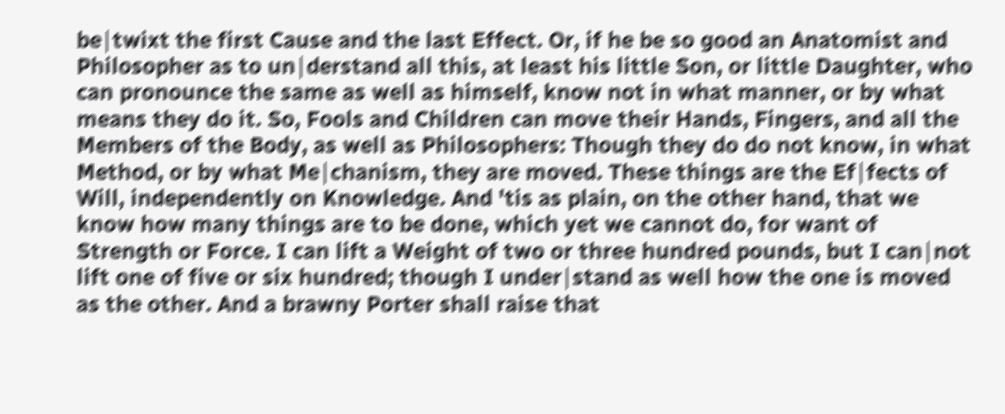be∣twixt the first Cause and the last Effect. Or, if he be so good an Anatomist and Philosopher as to un∣derstand all this, at least his little Son, or little Daughter, who can pronounce the same as well as himself, know not in what manner, or by what means they do it. So, Fools and Children can move their Hands, Fingers, and all the Members of the Body, as well as Philosophers: Though they do do not know, in what Method, or by what Me∣chanism, they are moved. These things are the Ef∣fects of Will, independently on Knowledge. And 'tis as plain, on the other hand, that we know how many things are to be done, which yet we cannot do, for want of Strength or Force. I can lift a Weight of two or three hundred pounds, but I can∣not lift one of five or six hundred; though I under∣stand as well how the one is moved as the other. And a brawny Porter shall raise that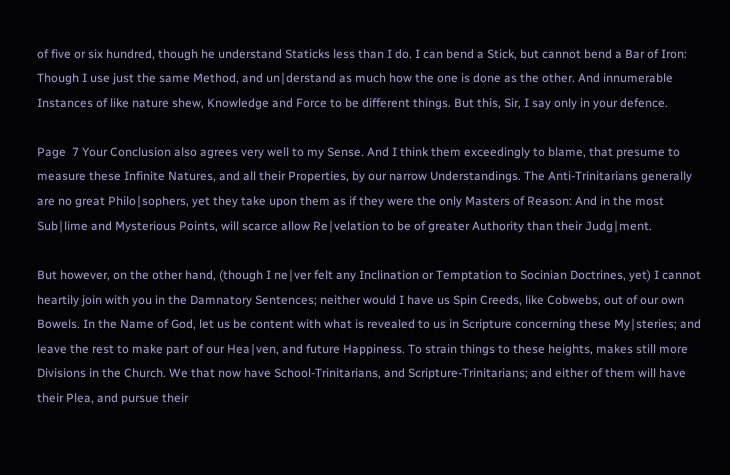of five or six hundred, though he understand Staticks less than I do. I can bend a Stick, but cannot bend a Bar of Iron: Though I use just the same Method, and un∣derstand as much how the one is done as the other. And innumerable Instances of like nature shew, Knowledge and Force to be different things. But this, Sir, I say only in your defence.

Page  7 Your Conclusion also agrees very well to my Sense. And I think them exceedingly to blame, that presume to measure these Infinite Natures, and all their Properties, by our narrow Understandings. The Anti-Trinitarians generally are no great Philo∣sophers, yet they take upon them as if they were the only Masters of Reason: And in the most Sub∣lime and Mysterious Points, will scarce allow Re∣velation to be of greater Authority than their Judg∣ment.

But however, on the other hand, (though I ne∣ver felt any Inclination or Temptation to Socinian Doctrines, yet) I cannot heartily join with you in the Damnatory Sentences; neither would I have us Spin Creeds, like Cobwebs, out of our own Bowels. In the Name of God, let us be content with what is revealed to us in Scripture concerning these My∣steries; and leave the rest to make part of our Hea∣ven, and future Happiness. To strain things to these heights, makes still more Divisions in the Church. We that now have School-Trinitarians, and Scripture-Trinitarians; and either of them will have their Plea, and pursue their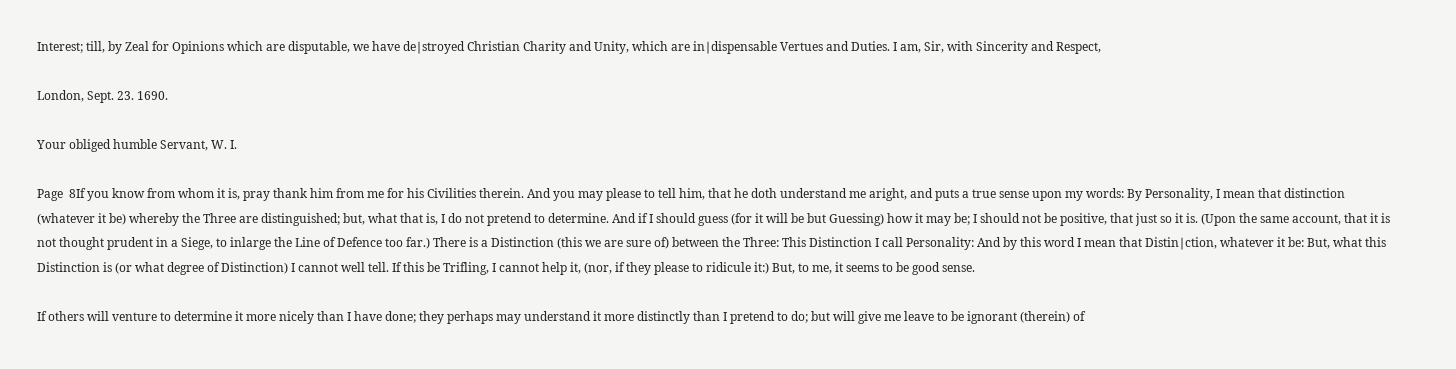Interest; till, by Zeal for Opinions which are disputable, we have de∣stroyed Christian Charity and Unity, which are in∣dispensable Vertues and Duties. I am, Sir, with Sincerity and Respect,

London, Sept. 23. 1690.

Your obliged humble Servant, W. I.

Page  8If you know from whom it is, pray thank him from me for his Civilities therein. And you may please to tell him, that he doth understand me aright, and puts a true sense upon my words: By Personality, I mean that distinction (whatever it be) whereby the Three are distinguished; but, what that is, I do not pretend to determine. And if I should guess (for it will be but Guessing) how it may be; I should not be positive, that just so it is. (Upon the same account, that it is not thought prudent in a Siege, to inlarge the Line of Defence too far.) There is a Distinction (this we are sure of) between the Three: This Distinction I call Personality: And by this word I mean that Distin∣ction, whatever it be: But, what this Distinction is (or what degree of Distinction) I cannot well tell. If this be Trifling, I cannot help it, (nor, if they please to ridicule it:) But, to me, it seems to be good sense.

If others will venture to determine it more nicely than I have done; they perhaps may understand it more distinctly than I pretend to do; but will give me leave to be ignorant (therein) of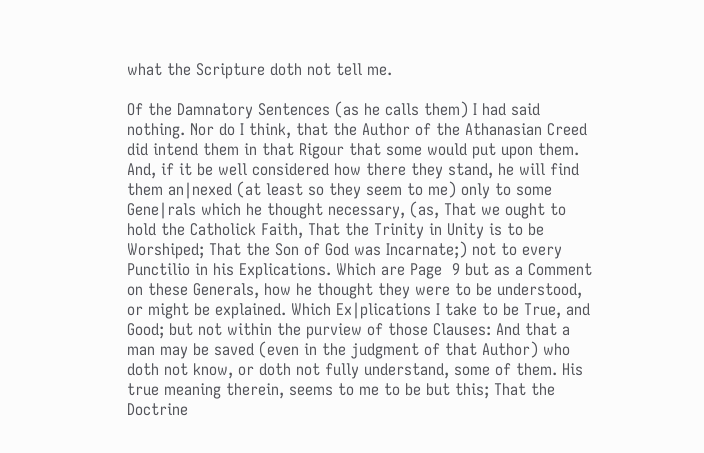what the Scripture doth not tell me.

Of the Damnatory Sentences (as he calls them) I had said nothing. Nor do I think, that the Author of the Athanasian Creed did intend them in that Rigour that some would put upon them. And, if it be well considered how there they stand, he will find them an∣nexed (at least so they seem to me) only to some Gene∣rals which he thought necessary, (as, That we ought to hold the Catholick Faith, That the Trinity in Unity is to be Worshiped; That the Son of God was Incarnate;) not to every Punctilio in his Explications. Which are Page  9 but as a Comment on these Generals, how he thought they were to be understood, or might be explained. Which Ex∣plications I take to be True, and Good; but not within the purview of those Clauses: And that a man may be saved (even in the judgment of that Author) who doth not know, or doth not fully understand, some of them. His true meaning therein, seems to me to be but this; That the Doctrine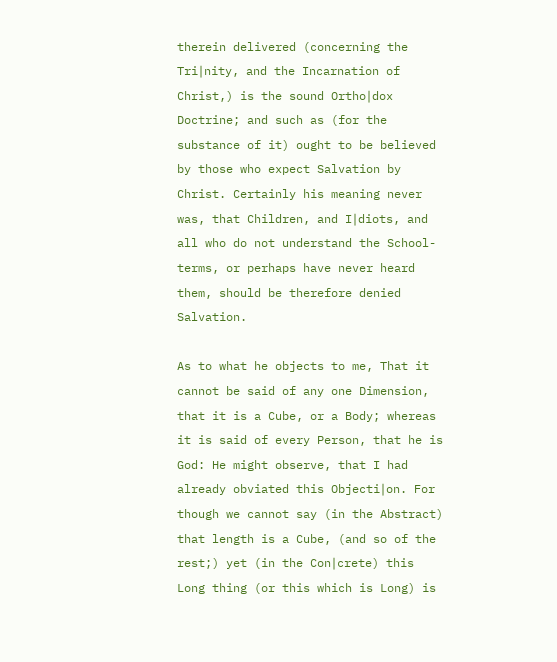therein delivered (concerning the Tri∣nity, and the Incarnation of Christ,) is the sound Ortho∣dox Doctrine; and such as (for the substance of it) ought to be believed by those who expect Salvation by Christ. Certainly his meaning never was, that Children, and I∣diots, and all who do not understand the School-terms, or perhaps have never heard them, should be therefore denied Salvation.

As to what he objects to me, That it cannot be said of any one Dimension, that it is a Cube, or a Body; whereas it is said of every Person, that he is God: He might observe, that I had already obviated this Objecti∣on. For though we cannot say (in the Abstract) that length is a Cube, (and so of the rest;) yet (in the Con∣crete) this Long thing (or this which is Long) is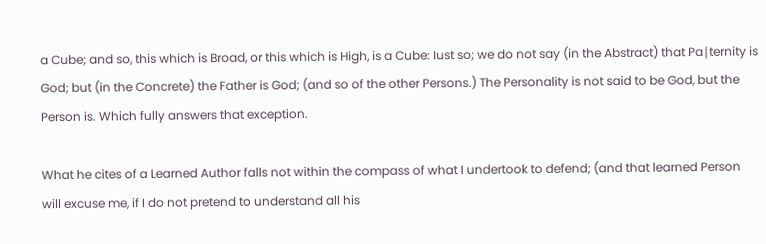a Cube; and so, this which is Broad, or this which is High, is a Cube: Iust so; we do not say (in the Abstract) that Pa∣ternity is God; but (in the Concrete) the Father is God; (and so of the other Persons.) The Personality is not said to be God, but the Person is. Which fully answers that exception.

What he cites of a Learned Author falls not within the compass of what I undertook to defend; (and that learned Person will excuse me, if I do not pretend to understand all his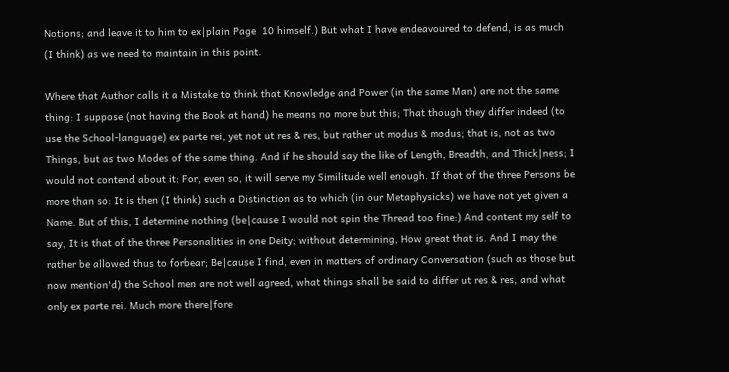Notions; and leave it to him to ex∣plain Page  10 himself.) But what I have endeavoured to defend, is as much (I think) as we need to maintain in this point.

Where that Author calls it a Mistake to think that Knowledge and Power (in the same Man) are not the same thing: I suppose (not having the Book at hand) he means no more but this; That though they differ indeed (to use the School-language) ex parte rei, yet not ut res & res, but rather ut modus & modus; that is, not as two Things, but as two Modes of the same thing. And if he should say the like of Length, Breadth, and Thick∣ness; I would not contend about it: For, even so, it will serve my Similitude well enough. If that of the three Persons be more than so: It is then (I think) such a Distinction as to which (in our Metaphysicks) we have not yet given a Name. But of this, I determine nothing (be∣cause I would not spin the Thread too fine:) And content my self to say, It is that of the three Personalities in one Deity; without determining, How great that is. And I may the rather be allowed thus to forbear; Be∣cause I find, even in matters of ordinary Conversation (such as those but now mention'd) the School men are not well agreed, what things shall be said to differ ut res & res, and what only ex parte rei. Much more there∣fore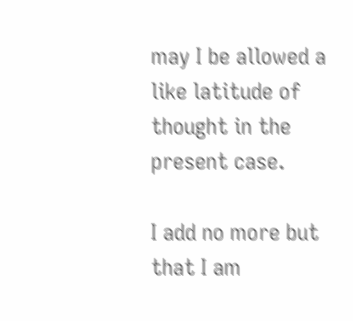may I be allowed a like latitude of thought in the present case.

I add no more but that I am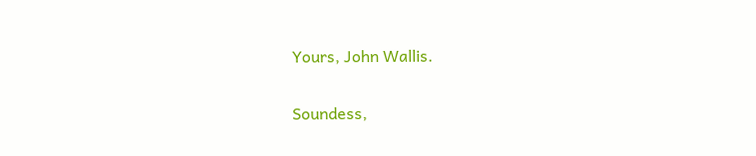Yours, John Wallis.

Soundess,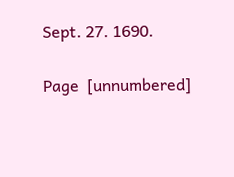Sept. 27. 1690.

Page  [unnumbered]